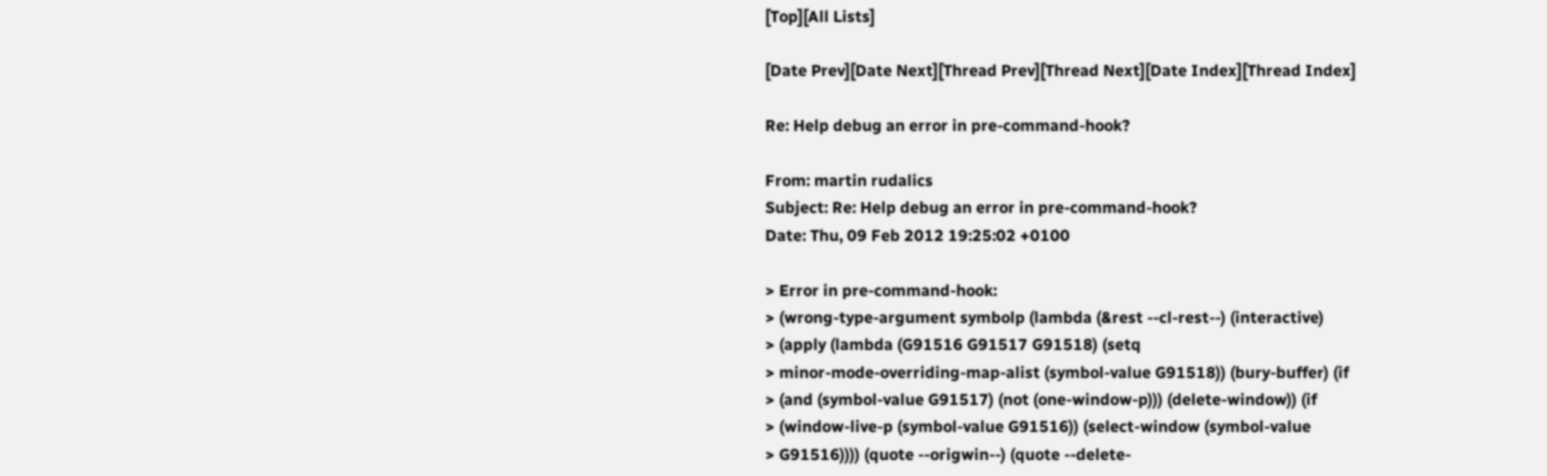[Top][All Lists]

[Date Prev][Date Next][Thread Prev][Thread Next][Date Index][Thread Index]

Re: Help debug an error in pre-command-hook?

From: martin rudalics
Subject: Re: Help debug an error in pre-command-hook?
Date: Thu, 09 Feb 2012 19:25:02 +0100

> Error in pre-command-hook:
> (wrong-type-argument symbolp (lambda (&rest --cl-rest--) (interactive)
> (apply (lambda (G91516 G91517 G91518) (setq
> minor-mode-overriding-map-alist (symbol-value G91518)) (bury-buffer) (if
> (and (symbol-value G91517) (not (one-window-p))) (delete-window)) (if
> (window-live-p (symbol-value G91516)) (select-window (symbol-value
> G91516)))) (quote --origwin--) (quote --delete-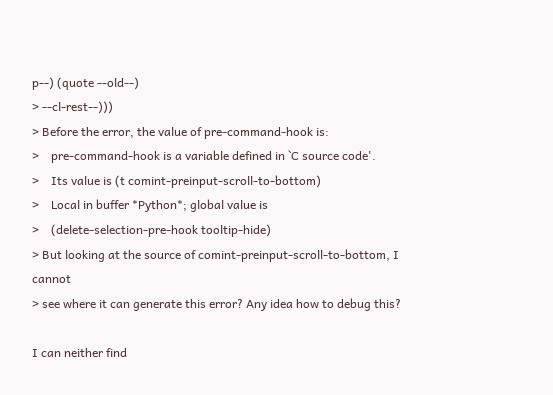p--) (quote --old--)
> --cl-rest--)))
> Before the error, the value of pre-command-hook is:
>    pre-command-hook is a variable defined in `C source code'.
>    Its value is (t comint-preinput-scroll-to-bottom)
>    Local in buffer *Python*; global value is
>    (delete-selection-pre-hook tooltip-hide)
> But looking at the source of comint-preinput-scroll-to-bottom, I cannot
> see where it can generate this error? Any idea how to debug this?

I can neither find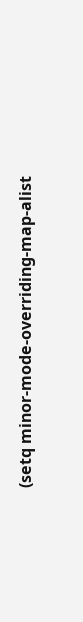(setq minor-mode-overriding-map-alist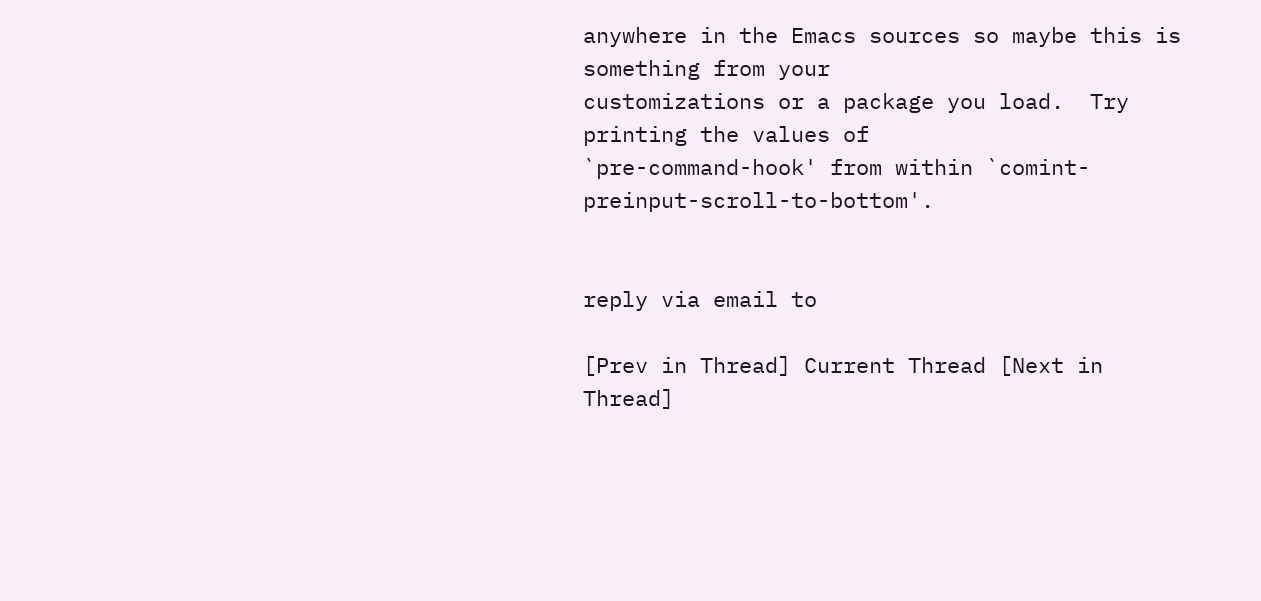anywhere in the Emacs sources so maybe this is something from your
customizations or a package you load.  Try printing the values of
`pre-command-hook' from within `comint-preinput-scroll-to-bottom'.


reply via email to

[Prev in Thread] Current Thread [Next in Thread]